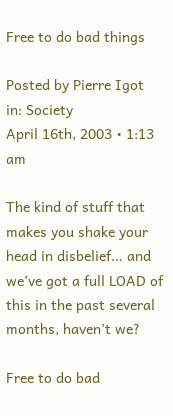Free to do bad things

Posted by Pierre Igot in: Society
April 16th, 2003 • 1:13 am

The kind of stuff that makes you shake your head in disbelief… and we’ve got a full LOAD of this in the past several months, haven’t we?

Free to do bad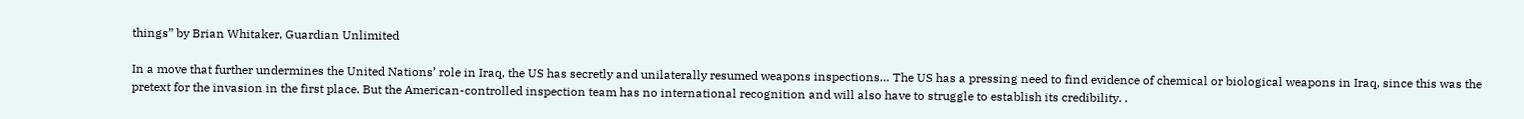things” by Brian Whitaker, Guardian Unlimited

In a move that further undermines the United Nations’ role in Iraq, the US has secretly and unilaterally resumed weapons inspections… The US has a pressing need to find evidence of chemical or biological weapons in Iraq, since this was the pretext for the invasion in the first place. But the American-controlled inspection team has no international recognition and will also have to struggle to establish its credibility. .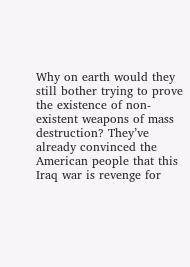Why on earth would they still bother trying to prove the existence of non-existent weapons of mass destruction? They’ve already convinced the American people that this Iraq war is revenge for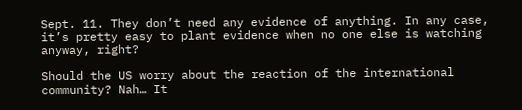Sept. 11. They don’t need any evidence of anything. In any case, it’s pretty easy to plant evidence when no one else is watching anyway, right?

Should the US worry about the reaction of the international community? Nah… It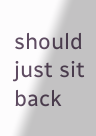should just sit back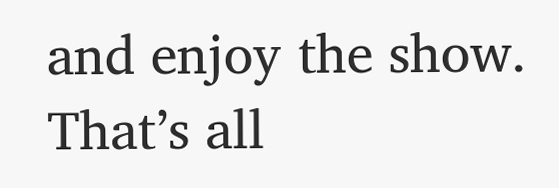and enjoy the show. That’s all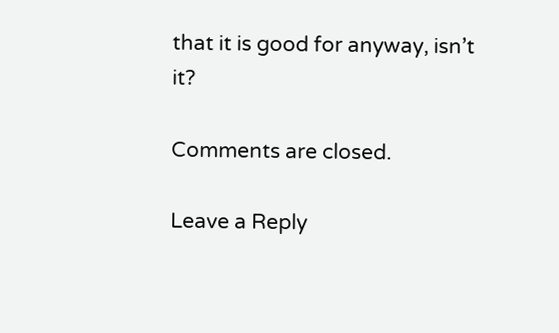that it is good for anyway, isn’t it?

Comments are closed.

Leave a Reply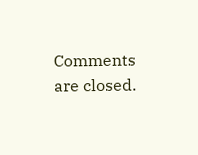Comments are closed.